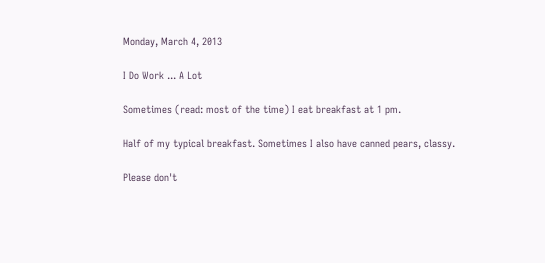Monday, March 4, 2013

I Do Work ... A Lot

Sometimes (read: most of the time) I eat breakfast at 1 pm.

Half of my typical breakfast. Sometimes I also have canned pears, classy.

Please don't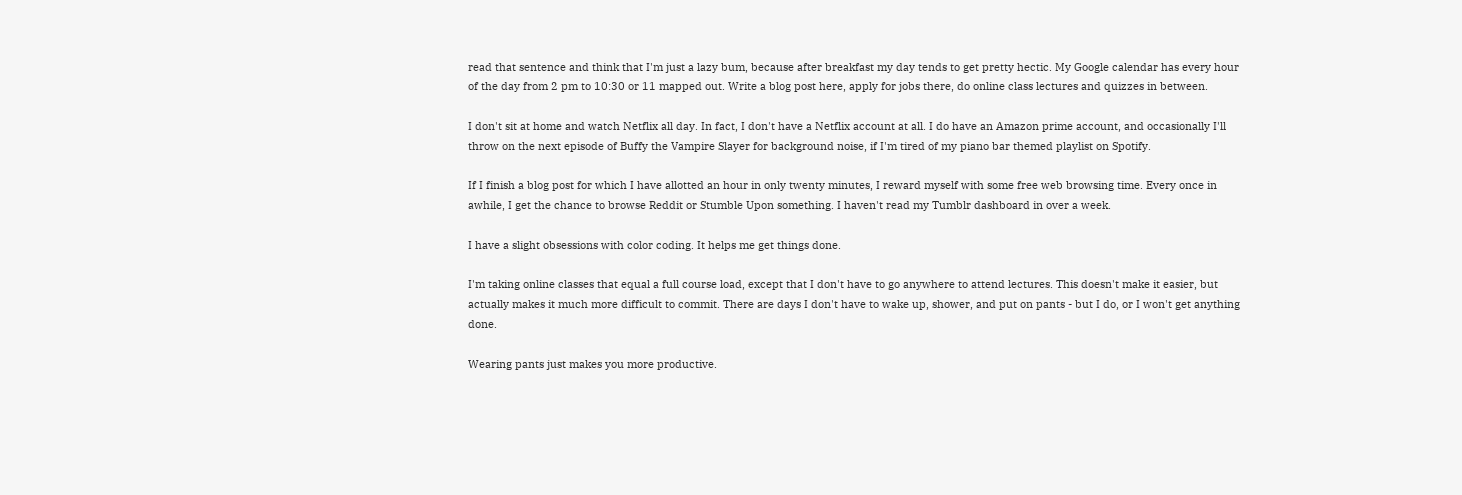read that sentence and think that I'm just a lazy bum, because after breakfast my day tends to get pretty hectic. My Google calendar has every hour of the day from 2 pm to 10:30 or 11 mapped out. Write a blog post here, apply for jobs there, do online class lectures and quizzes in between.

I don't sit at home and watch Netflix all day. In fact, I don't have a Netflix account at all. I do have an Amazon prime account, and occasionally I'll throw on the next episode of Buffy the Vampire Slayer for background noise, if I'm tired of my piano bar themed playlist on Spotify.

If I finish a blog post for which I have allotted an hour in only twenty minutes, I reward myself with some free web browsing time. Every once in awhile, I get the chance to browse Reddit or Stumble Upon something. I haven't read my Tumblr dashboard in over a week.

I have a slight obsessions with color coding. It helps me get things done.

I'm taking online classes that equal a full course load, except that I don't have to go anywhere to attend lectures. This doesn't make it easier, but actually makes it much more difficult to commit. There are days I don't have to wake up, shower, and put on pants - but I do, or I won't get anything done.

Wearing pants just makes you more productive.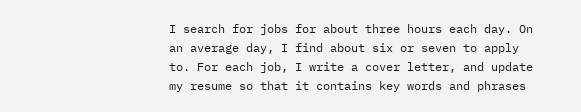I search for jobs for about three hours each day. On an average day, I find about six or seven to apply to. For each job, I write a cover letter, and update my resume so that it contains key words and phrases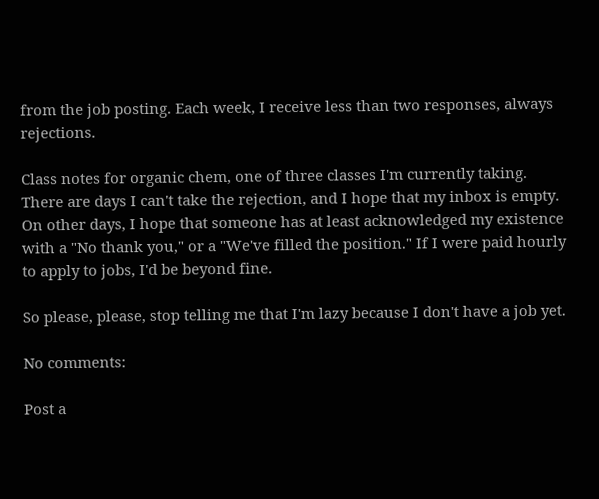from the job posting. Each week, I receive less than two responses, always rejections.

Class notes for organic chem, one of three classes I'm currently taking.
There are days I can't take the rejection, and I hope that my inbox is empty. On other days, I hope that someone has at least acknowledged my existence with a "No thank you," or a "We've filled the position." If I were paid hourly to apply to jobs, I'd be beyond fine.

So please, please, stop telling me that I'm lazy because I don't have a job yet.

No comments:

Post a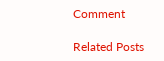Comment

Related Posts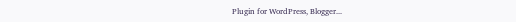Plugin for WordPress, Blogger...